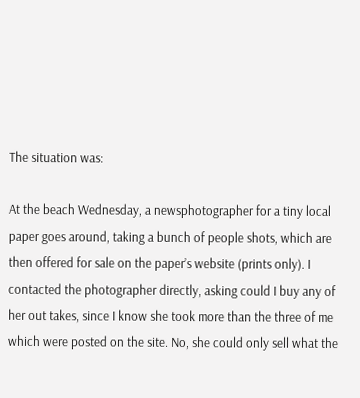The situation was:

At the beach Wednesday, a newsphotographer for a tiny local paper goes around, taking a bunch of people shots, which are then offered for sale on the paper’s website (prints only). I contacted the photographer directly, asking could I buy any of her out takes, since I know she took more than the three of me which were posted on the site. No, she could only sell what the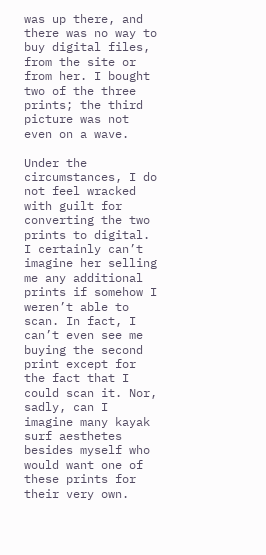was up there, and there was no way to buy digital files, from the site or from her. I bought two of the three prints; the third picture was not even on a wave.

Under the circumstances, I do not feel wracked with guilt for converting the two prints to digital. I certainly can’t imagine her selling me any additional prints if somehow I weren’t able to scan. In fact, I can’t even see me buying the second print except for the fact that I could scan it. Nor, sadly, can I imagine many kayak surf aesthetes besides myself who would want one of these prints for their very own.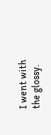I went with the glossy.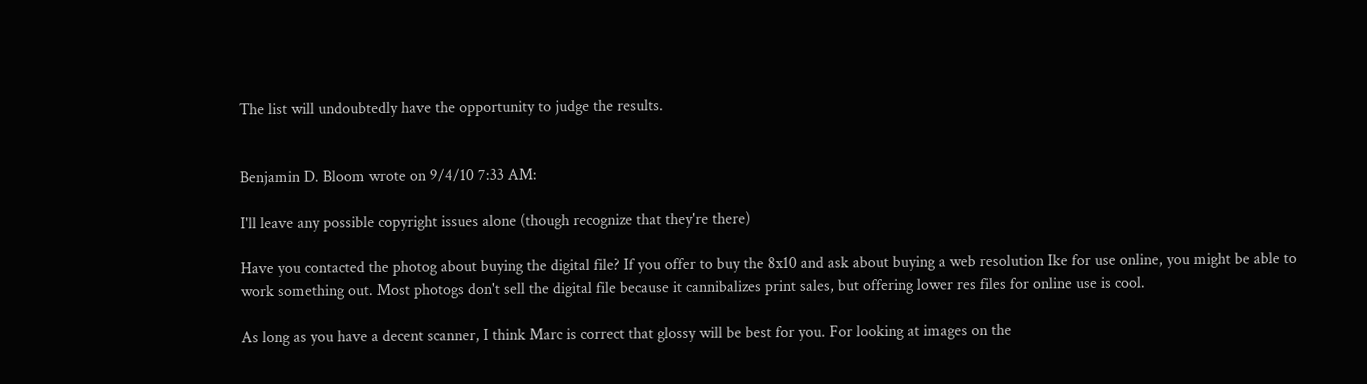The list will undoubtedly have the opportunity to judge the results.


Benjamin D. Bloom wrote on 9/4/10 7:33 AM:

I'll leave any possible copyright issues alone (though recognize that they're there)

Have you contacted the photog about buying the digital file? If you offer to buy the 8x10 and ask about buying a web resolution Ike for use online, you might be able to work something out. Most photogs don't sell the digital file because it cannibalizes print sales, but offering lower res files for online use is cool.

As long as you have a decent scanner, I think Marc is correct that glossy will be best for you. For looking at images on the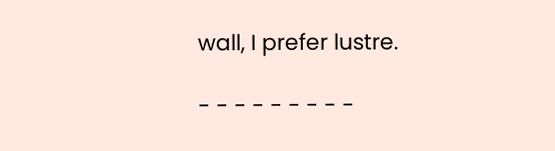wall, I prefer lustre.

- - - - - - - - -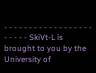- - - - - - - - - - - - - - - - - - - - - - - SkiVt-L is brought to you by the University of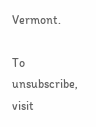Vermont.

To unsubscribe, visit